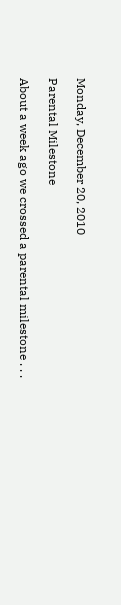Monday, December 20, 2010

Parental Milestone

About a week ago we crossed a parental milestone . . .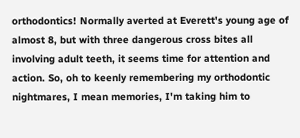orthodontics! Normally averted at Everett's young age of almost 8, but with three dangerous cross bites all involving adult teeth, it seems time for attention and action. So, oh to keenly remembering my orthodontic nightmares, I mean memories, I'm taking him to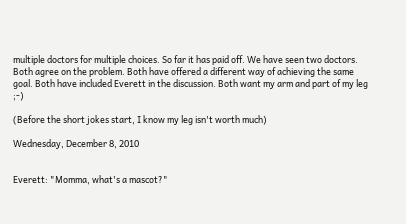multiple doctors for multiple choices. So far it has paid off. We have seen two doctors. Both agree on the problem. Both have offered a different way of achieving the same goal. Both have included Everett in the discussion. Both want my arm and part of my leg ;-)

(Before the short jokes start, I know my leg isn't worth much)

Wednesday, December 8, 2010


Everett: "Momma, what's a mascot?"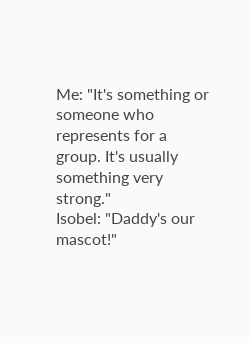Me: "It's something or someone who represents for a group. It's usually something very strong."
Isobel: "Daddy's our mascot!"